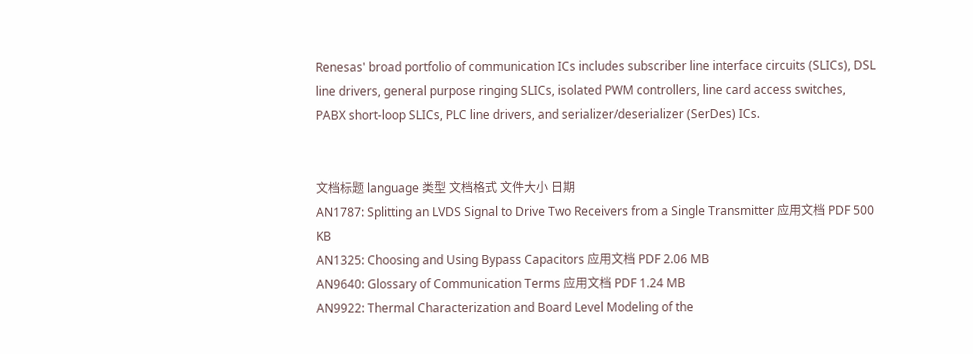Renesas' broad portfolio of communication ICs includes subscriber line interface circuits (SLICs), DSL line drivers, general purpose ringing SLICs, isolated PWM controllers, line card access switches, PABX short-loop SLICs, PLC line drivers, and serializer/deserializer (SerDes) ICs.


文档标题 language 类型 文档格式 文件大小 日期
AN1787: Splitting an LVDS Signal to Drive Two Receivers from a Single Transmitter 应用文档 PDF 500 KB
AN1325: Choosing and Using Bypass Capacitors 应用文档 PDF 2.06 MB
AN9640: Glossary of Communication Terms 应用文档 PDF 1.24 MB
AN9922: Thermal Characterization and Board Level Modeling of the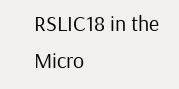RSLIC18 in the Micro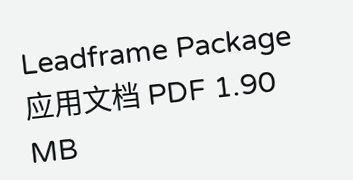Leadframe Package 应用文档 PDF 1.90 MB